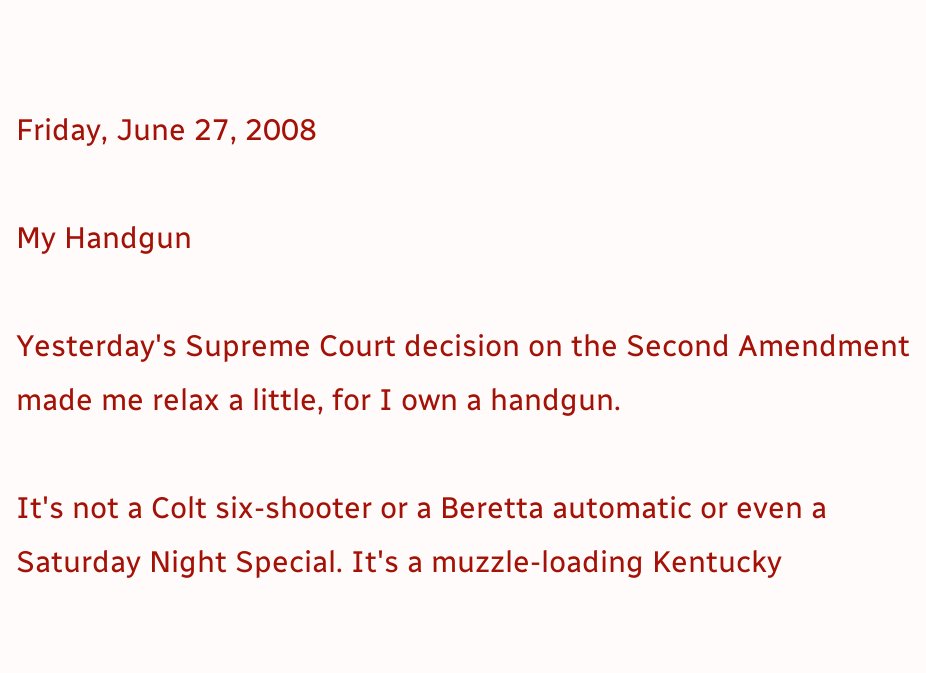Friday, June 27, 2008

My Handgun

Yesterday's Supreme Court decision on the Second Amendment made me relax a little, for I own a handgun.

It's not a Colt six-shooter or a Beretta automatic or even a Saturday Night Special. It's a muzzle-loading Kentucky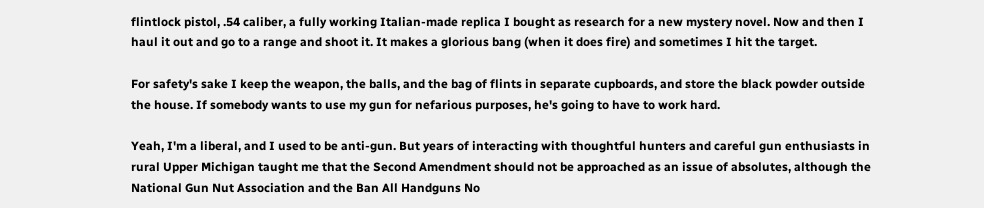flintlock pistol, .54 caliber, a fully working Italian-made replica I bought as research for a new mystery novel. Now and then I haul it out and go to a range and shoot it. It makes a glorious bang (when it does fire) and sometimes I hit the target.

For safety's sake I keep the weapon, the balls, and the bag of flints in separate cupboards, and store the black powder outside the house. If somebody wants to use my gun for nefarious purposes, he's going to have to work hard.

Yeah, I'm a liberal, and I used to be anti-gun. But years of interacting with thoughtful hunters and careful gun enthusiasts in rural Upper Michigan taught me that the Second Amendment should not be approached as an issue of absolutes, although the National Gun Nut Association and the Ban All Handguns No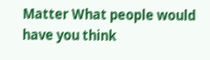Matter What people would have you think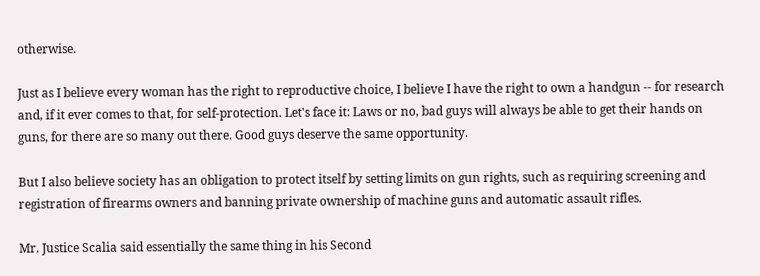otherwise.

Just as I believe every woman has the right to reproductive choice, I believe I have the right to own a handgun -- for research and, if it ever comes to that, for self-protection. Let's face it: Laws or no, bad guys will always be able to get their hands on guns, for there are so many out there. Good guys deserve the same opportunity.

But I also believe society has an obligation to protect itself by setting limits on gun rights, such as requiring screening and registration of firearms owners and banning private ownership of machine guns and automatic assault rifles.

Mr. Justice Scalia said essentially the same thing in his Second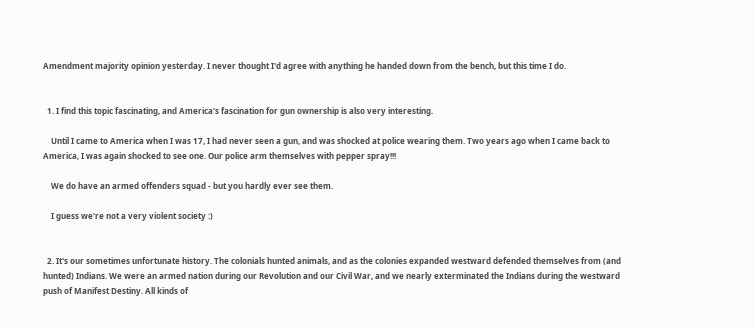Amendment majority opinion yesterday. I never thought I'd agree with anything he handed down from the bench, but this time I do.


  1. I find this topic fascinating, and America's fascination for gun ownership is also very interesting.

    Until I came to America when I was 17, I had never seen a gun, and was shocked at police wearing them. Two years ago when I came back to America, I was again shocked to see one. Our police arm themselves with pepper spray!!!

    We do have an armed offenders squad - but you hardly ever see them.

    I guess we're not a very violent society :)


  2. It's our sometimes unfortunate history. The colonials hunted animals, and as the colonies expanded westward defended themselves from (and hunted) Indians. We were an armed nation during our Revolution and our Civil War, and we nearly exterminated the Indians during the westward push of Manifest Destiny. All kinds of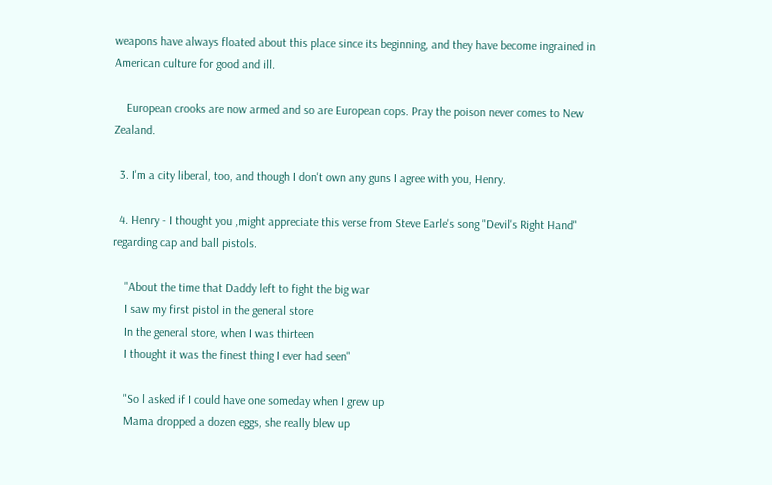weapons have always floated about this place since its beginning, and they have become ingrained in American culture for good and ill.

    European crooks are now armed and so are European cops. Pray the poison never comes to New Zealand.

  3. I'm a city liberal, too, and though I don't own any guns I agree with you, Henry.

  4. Henry - I thought you ,might appreciate this verse from Steve Earle's song "Devil's Right Hand" regarding cap and ball pistols.

    "About the time that Daddy left to fight the big war
    I saw my first pistol in the general store
    In the general store, when I was thirteen
    I thought it was the finest thing I ever had seen"

    "So l asked if I could have one someday when I grew up
    Mama dropped a dozen eggs, she really blew up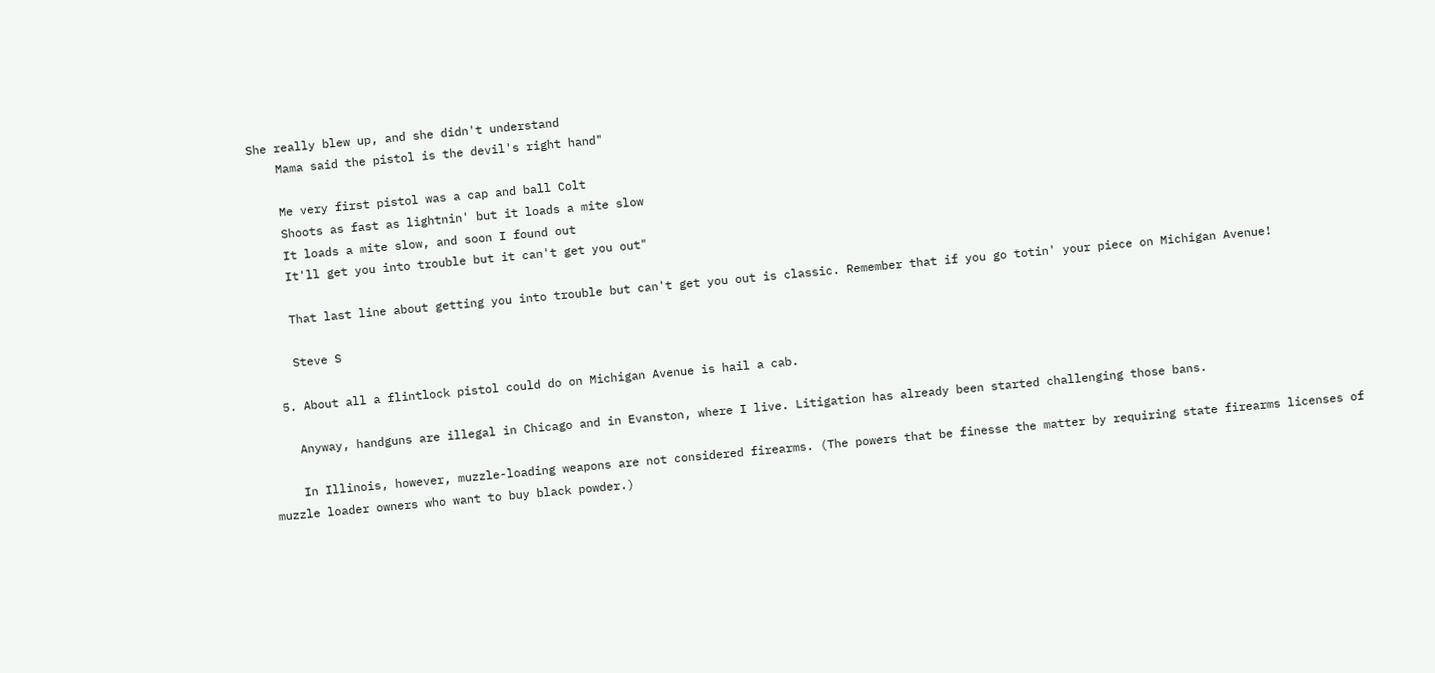She really blew up, and she didn't understand
    Mama said the pistol is the devil's right hand"

    Me very first pistol was a cap and ball Colt
    Shoots as fast as lightnin' but it loads a mite slow
    It loads a mite slow, and soon I found out
    It'll get you into trouble but it can't get you out"

    That last line about getting you into trouble but can't get you out is classic. Remember that if you go totin' your piece on Michigan Avenue!

    Steve S

  5. About all a flintlock pistol could do on Michigan Avenue is hail a cab.

    Anyway, handguns are illegal in Chicago and in Evanston, where I live. Litigation has already been started challenging those bans.

    In Illinois, however, muzzle-loading weapons are not considered firearms. (The powers that be finesse the matter by requiring state firearms licenses of muzzle loader owners who want to buy black powder.)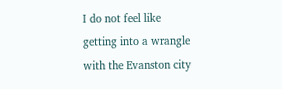I do not feel like getting into a wrangle with the Evanston city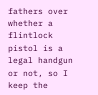fathers over whether a flintlock pistol is a legal handgun or not, so I keep the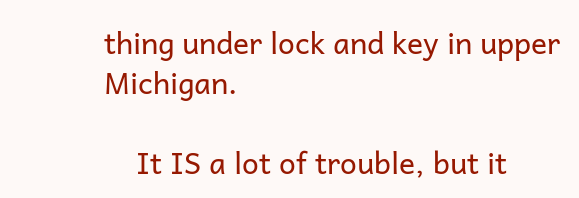thing under lock and key in upper Michigan.

    It IS a lot of trouble, but it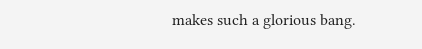makes such a glorious bang.